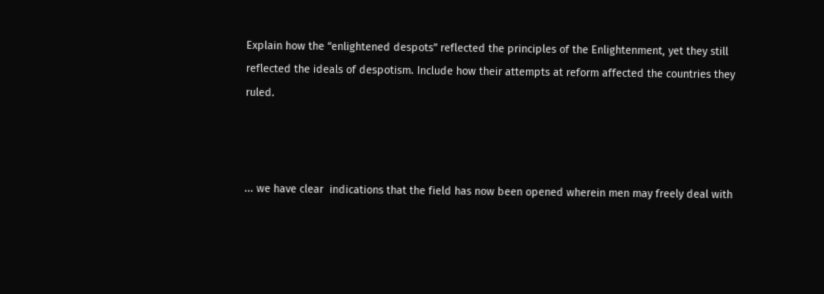Explain how the “enlightened despots” reflected the principles of the Enlightenment, yet they still reflected the ideals of despotism. Include how their attempts at reform affected the countries they ruled.



... we have clear  indications that the field has now been opened wherein men may freely deal with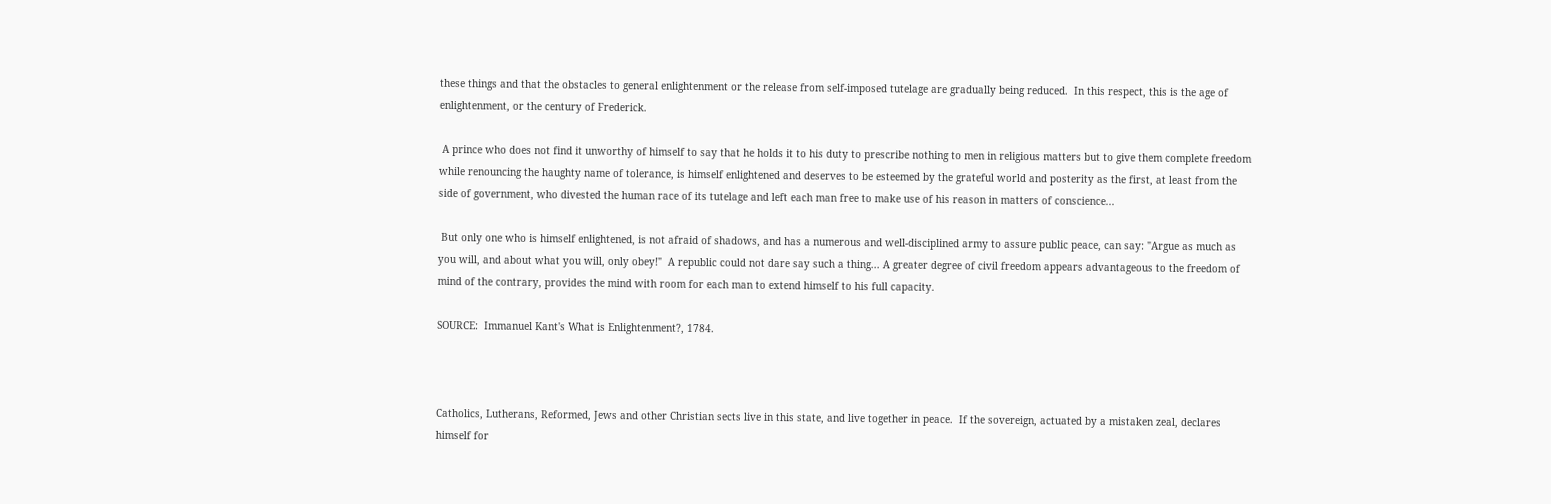these things and that the obstacles to general enlightenment or the release from self-imposed tutelage are gradually being reduced.  In this respect, this is the age of enlightenment, or the century of Frederick.

 A prince who does not find it unworthy of himself to say that he holds it to his duty to prescribe nothing to men in religious matters but to give them complete freedom while renouncing the haughty name of tolerance, is himself enlightened and deserves to be esteemed by the grateful world and posterity as the first, at least from the side of government, who divested the human race of its tutelage and left each man free to make use of his reason in matters of conscience...

 But only one who is himself enlightened, is not afraid of shadows, and has a numerous and well-disciplined army to assure public peace, can say: "Argue as much as you will, and about what you will, only obey!"  A republic could not dare say such a thing... A greater degree of civil freedom appears advantageous to the freedom of mind of the contrary, provides the mind with room for each man to extend himself to his full capacity.

SOURCE:  Immanuel Kant's What is Enlightenment?, 1784.



Catholics, Lutherans, Reformed, Jews and other Christian sects live in this state, and live together in peace.  If the sovereign, actuated by a mistaken zeal, declares himself for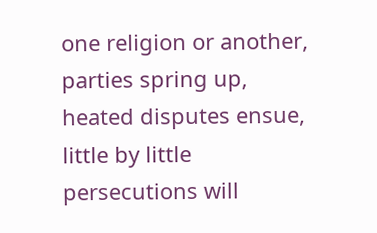one religion or another, parties spring up, heated disputes ensue, little by little persecutions will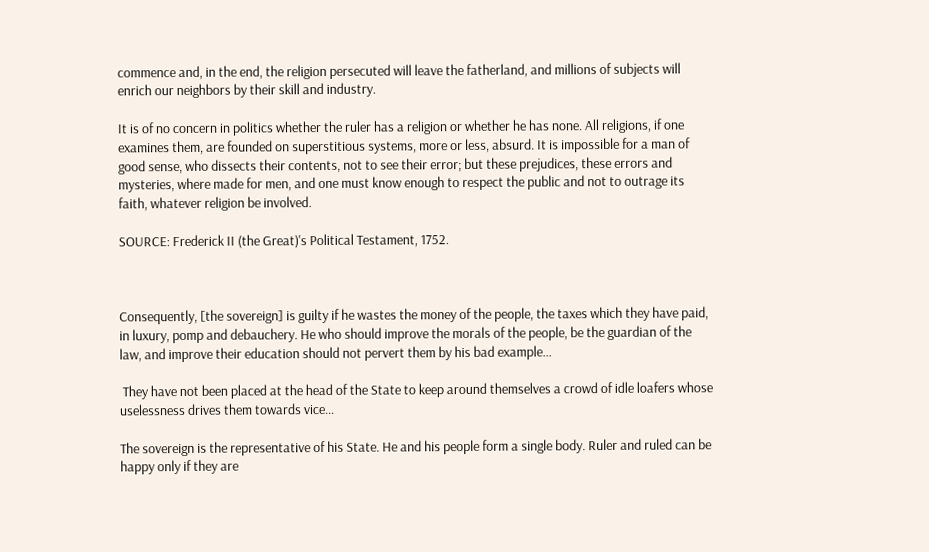commence and, in the end, the religion persecuted will leave the fatherland, and millions of subjects will enrich our neighbors by their skill and industry.

It is of no concern in politics whether the ruler has a religion or whether he has none. All religions, if one examines them, are founded on superstitious systems, more or less, absurd. It is impossible for a man of good sense, who dissects their contents, not to see their error; but these prejudices, these errors and mysteries, where made for men, and one must know enough to respect the public and not to outrage its faith, whatever religion be involved.

SOURCE: Frederick II (the Great)'s Political Testament, 1752.



Consequently, [the sovereign] is guilty if he wastes the money of the people, the taxes which they have paid, in luxury, pomp and debauchery. He who should improve the morals of the people, be the guardian of the law, and improve their education should not pervert them by his bad example...

 They have not been placed at the head of the State to keep around themselves a crowd of idle loafers whose uselessness drives them towards vice...

The sovereign is the representative of his State. He and his people form a single body. Ruler and ruled can be happy only if they are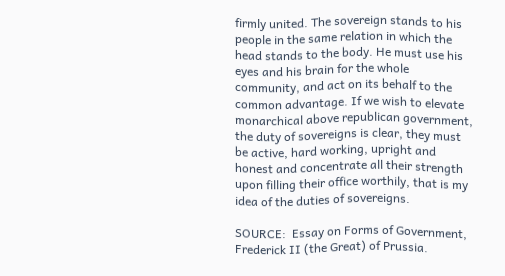firmly united. The sovereign stands to his people in the same relation in which the head stands to the body. He must use his eyes and his brain for the whole community, and act on its behalf to the common advantage. If we wish to elevate monarchical above republican government, the duty of sovereigns is clear, they must be active, hard working, upright and honest and concentrate all their strength upon filling their office worthily, that is my idea of the duties of sovereigns.

SOURCE:  Essay on Forms of Government, Frederick II (the Great) of Prussia.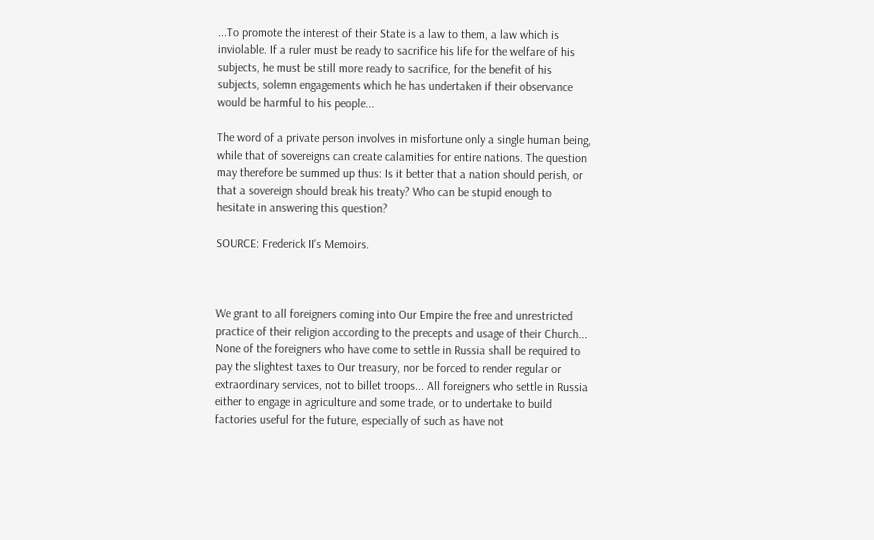...To promote the interest of their State is a law to them, a law which is inviolable. If a ruler must be ready to sacrifice his life for the welfare of his subjects, he must be still more ready to sacrifice, for the benefit of his subjects, solemn engagements which he has undertaken if their observance would be harmful to his people...

The word of a private person involves in misfortune only a single human being, while that of sovereigns can create calamities for entire nations. The question may therefore be summed up thus: Is it better that a nation should perish, or that a sovereign should break his treaty? Who can be stupid enough to hesitate in answering this question?

SOURCE: Frederick II's Memoirs.



We grant to all foreigners coming into Our Empire the free and unrestricted practice of their religion according to the precepts and usage of their Church... None of the foreigners who have come to settle in Russia shall be required to pay the slightest taxes to Our treasury, nor be forced to render regular or extraordinary services, not to billet troops... All foreigners who settle in Russia either to engage in agriculture and some trade, or to undertake to build factories useful for the future, especially of such as have not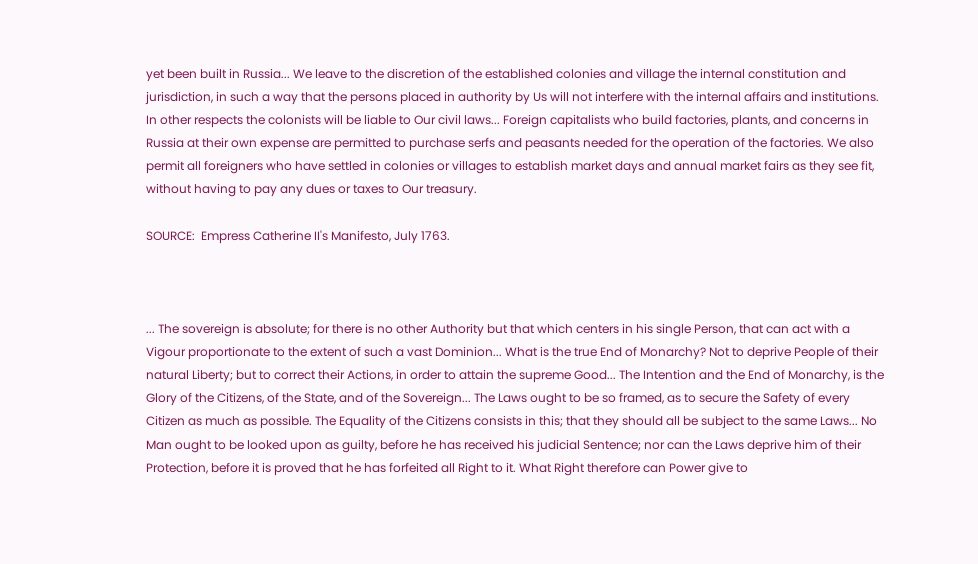yet been built in Russia... We leave to the discretion of the established colonies and village the internal constitution and jurisdiction, in such a way that the persons placed in authority by Us will not interfere with the internal affairs and institutions. In other respects the colonists will be liable to Our civil laws... Foreign capitalists who build factories, plants, and concerns in Russia at their own expense are permitted to purchase serfs and peasants needed for the operation of the factories. We also permit all foreigners who have settled in colonies or villages to establish market days and annual market fairs as they see fit, without having to pay any dues or taxes to Our treasury.

SOURCE:  Empress Catherine II's Manifesto, July 1763.



... The sovereign is absolute; for there is no other Authority but that which centers in his single Person, that can act with a Vigour proportionate to the extent of such a vast Dominion... What is the true End of Monarchy? Not to deprive People of their natural Liberty; but to correct their Actions, in order to attain the supreme Good... The Intention and the End of Monarchy, is the Glory of the Citizens, of the State, and of the Sovereign... The Laws ought to be so framed, as to secure the Safety of every Citizen as much as possible. The Equality of the Citizens consists in this; that they should all be subject to the same Laws... No Man ought to be looked upon as guilty, before he has received his judicial Sentence; nor can the Laws deprive him of their Protection, before it is proved that he has forfeited all Right to it. What Right therefore can Power give to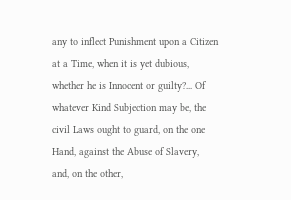any to inflect Punishment upon a Citizen at a Time, when it is yet dubious, whether he is Innocent or guilty?... Of whatever Kind Subjection may be, the civil Laws ought to guard, on the one Hand, against the Abuse of Slavery, and, on the other,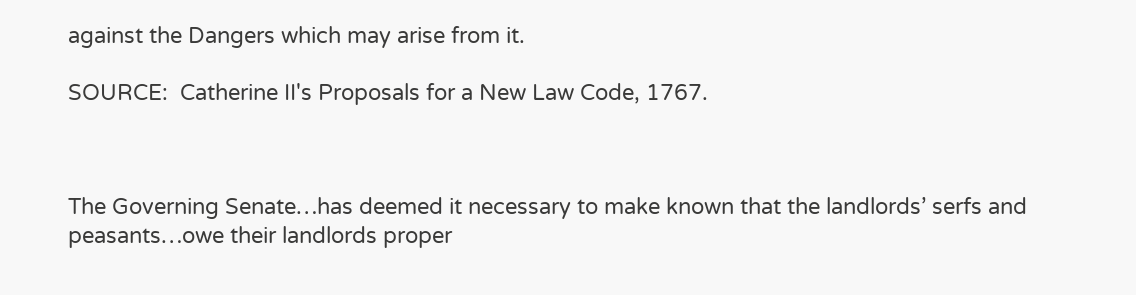against the Dangers which may arise from it.

SOURCE:  Catherine II's Proposals for a New Law Code, 1767.



The Governing Senate…has deemed it necessary to make known that the landlords’ serfs and peasants…owe their landlords proper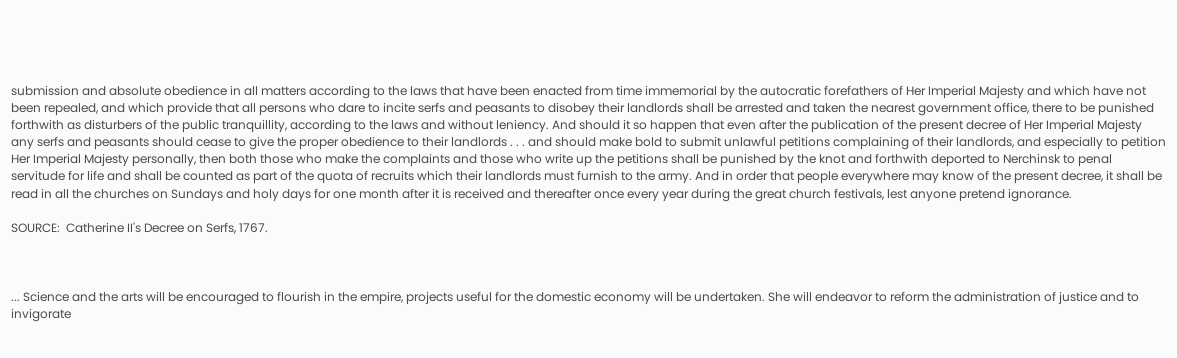submission and absolute obedience in all matters according to the laws that have been enacted from time immemorial by the autocratic forefathers of Her Imperial Majesty and which have not been repealed, and which provide that all persons who dare to incite serfs and peasants to disobey their landlords shall be arrested and taken the nearest government office, there to be punished forthwith as disturbers of the public tranquillity, according to the laws and without leniency. And should it so happen that even after the publication of the present decree of Her Imperial Majesty any serfs and peasants should cease to give the proper obedience to their landlords . . . and should make bold to submit unlawful petitions complaining of their landlords, and especially to petition Her Imperial Majesty personally, then both those who make the complaints and those who write up the petitions shall be punished by the knot and forthwith deported to Nerchinsk to penal servitude for life and shall be counted as part of the quota of recruits which their landlords must furnish to the army. And in order that people everywhere may know of the present decree, it shall be read in all the churches on Sundays and holy days for one month after it is received and thereafter once every year during the great church festivals, lest anyone pretend ignorance.

SOURCE:  Catherine II's Decree on Serfs, 1767.



... Science and the arts will be encouraged to flourish in the empire, projects useful for the domestic economy will be undertaken. She will endeavor to reform the administration of justice and to invigorate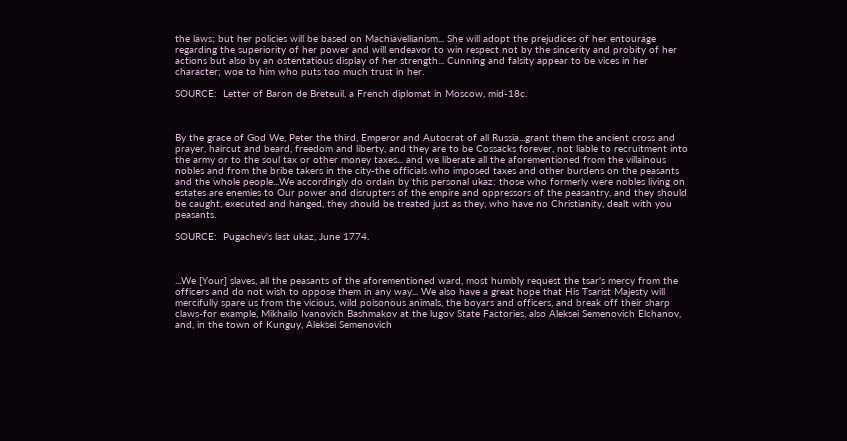the laws; but her policies will be based on Machiavellianism... She will adopt the prejudices of her entourage regarding the superiority of her power and will endeavor to win respect not by the sincerity and probity of her actions but also by an ostentatious display of her strength... Cunning and falsity appear to be vices in her character; woe to him who puts too much trust in her.

SOURCE:  Letter of Baron de Breteuil, a French diplomat in Moscow, mid-18c.



By the grace of God We, Peter the third, Emperor and Autocrat of all Russia...grant them the ancient cross and prayer, haircut and beard, freedom and liberty, and they are to be Cossacks forever, not liable to recruitment into the army or to the soul tax or other money taxes... and we liberate all the aforementioned from the villainous nobles and from the bribe takers in the city-the officials who imposed taxes and other burdens on the peasants and the whole people...We accordingly do ordain by this personal ukaz: those who formerly were nobles living on estates are enemies to Our power and disrupters of the empire and oppressors of the peasantry, and they should be caught, executed and hanged, they should be treated just as they, who have no Christianity, dealt with you peasants.

SOURCE:  Pugachev's last ukaz, June 1774.



...We [Your] slaves, all the peasants of the aforementioned ward, most humbly request the tsar's mercy from the officers and do not wish to oppose them in any way... We also have a great hope that His Tsarist Majesty will mercifully spare us from the vicious, wild poisonous animals, the boyars and officers, and break off their sharp claws-for example, Mikhailo Ivanovich Bashmakov at the lugov State Factories, also Aleksei Semenovich Elchanov, and, in the town of Kunguy, Aleksei Semenovich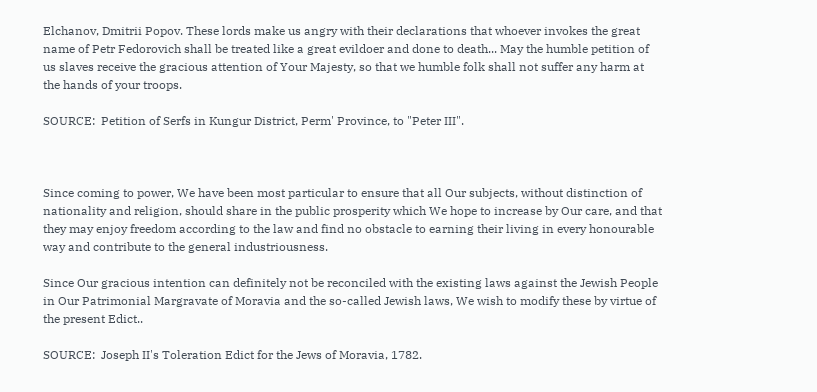Elchanov, Dmitrii Popov. These lords make us angry with their declarations that whoever invokes the great name of Petr Fedorovich shall be treated like a great evildoer and done to death... May the humble petition of us slaves receive the gracious attention of Your Majesty, so that we humble folk shall not suffer any harm at the hands of your troops.

SOURCE:  Petition of Serfs in Kungur District, Perm' Province, to "Peter III".



Since coming to power, We have been most particular to ensure that all Our subjects, without distinction of nationality and religion, should share in the public prosperity which We hope to increase by Our care, and that they may enjoy freedom according to the law and find no obstacle to earning their living in every honourable way and contribute to the general industriousness.

Since Our gracious intention can definitely not be reconciled with the existing laws against the Jewish People in Our Patrimonial Margravate of Moravia and the so-called Jewish laws, We wish to modify these by virtue of the present Edict..

SOURCE:  Joseph II's Toleration Edict for the Jews of Moravia, 1782.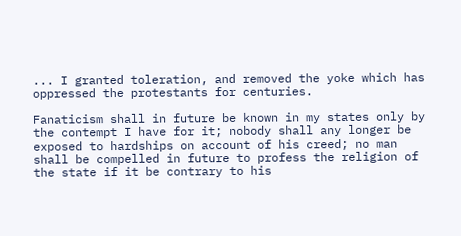... I granted toleration, and removed the yoke which has oppressed the protestants for centuries.

Fanaticism shall in future be known in my states only by the contempt I have for it; nobody shall any longer be exposed to hardships on account of his creed; no man shall be compelled in future to profess the religion of the state if it be contrary to his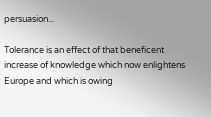persuasion...

Tolerance is an effect of that beneficent increase of knowledge which now enlightens Europe and which is owing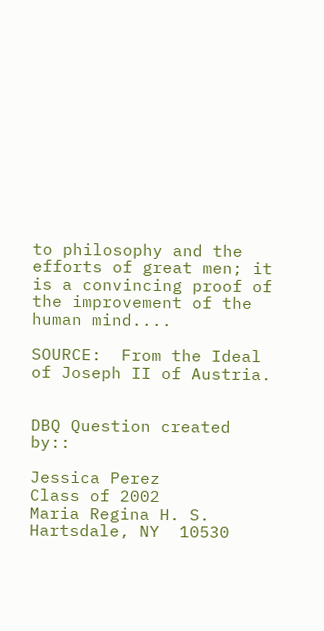to philosophy and the efforts of great men; it is a convincing proof of the improvement of the human mind....

SOURCE:  From the Ideal of Joseph II of Austria.


DBQ Question created by::

Jessica Perez
Class of 2002
Maria Regina H. S.
Hartsdale, NY  10530